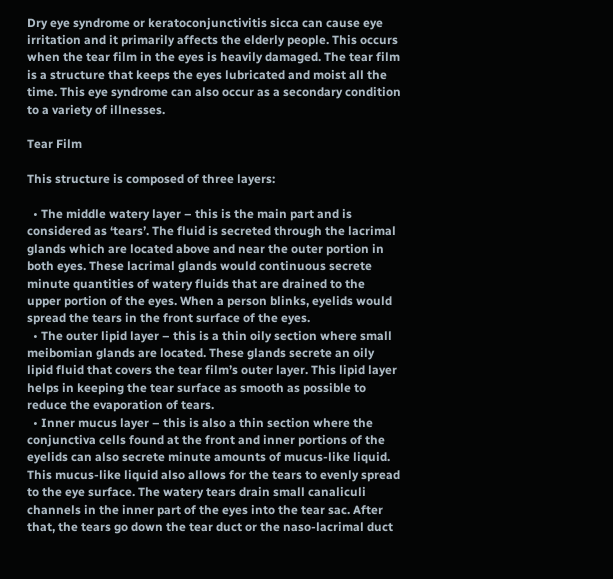Dry eye syndrome or keratoconjunctivitis sicca can cause eye irritation and it primarily affects the elderly people. This occurs when the tear film in the eyes is heavily damaged. The tear film is a structure that keeps the eyes lubricated and moist all the time. This eye syndrome can also occur as a secondary condition to a variety of illnesses.

Tear Film

This structure is composed of three layers:

  • The middle watery layer – this is the main part and is considered as ‘tears’. The fluid is secreted through the lacrimal glands which are located above and near the outer portion in both eyes. These lacrimal glands would continuous secrete minute quantities of watery fluids that are drained to the upper portion of the eyes. When a person blinks, eyelids would spread the tears in the front surface of the eyes.
  • The outer lipid layer – this is a thin oily section where small meibomian glands are located. These glands secrete an oily lipid fluid that covers the tear film’s outer layer. This lipid layer helps in keeping the tear surface as smooth as possible to reduce the evaporation of tears.
  • Inner mucus layer – this is also a thin section where the conjunctiva cells found at the front and inner portions of the eyelids can also secrete minute amounts of mucus-like liquid. This mucus-like liquid also allows for the tears to evenly spread to the eye surface. The watery tears drain small canaliculi channels in the inner part of the eyes into the tear sac. After that, the tears go down the tear duct or the naso-lacrimal duct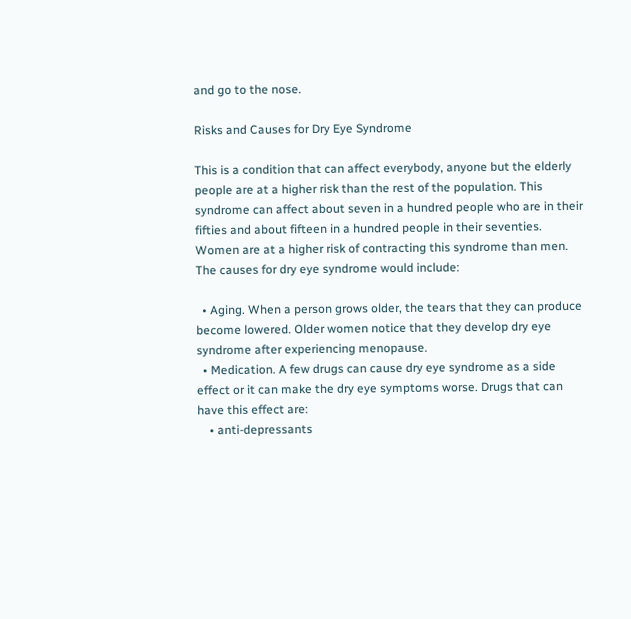and go to the nose.

Risks and Causes for Dry Eye Syndrome

This is a condition that can affect everybody, anyone but the elderly people are at a higher risk than the rest of the population. This syndrome can affect about seven in a hundred people who are in their fifties and about fifteen in a hundred people in their seventies. Women are at a higher risk of contracting this syndrome than men.
The causes for dry eye syndrome would include:

  • Aging. When a person grows older, the tears that they can produce become lowered. Older women notice that they develop dry eye syndrome after experiencing menopause.
  • Medication. A few drugs can cause dry eye syndrome as a side effect or it can make the dry eye symptoms worse. Drugs that can have this effect are:
    • anti-depressants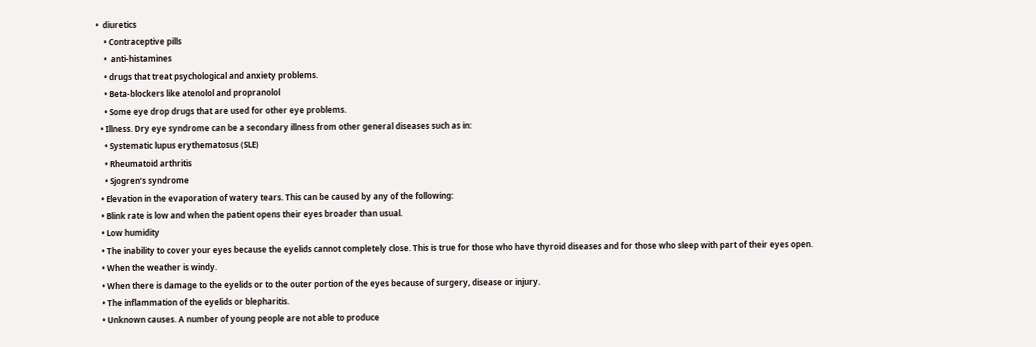•  diuretics
    • Contraceptive pills
    •  anti-histamines
    • drugs that treat psychological and anxiety problems.
    • Beta-blockers like atenolol and propranolol
    • Some eye drop drugs that are used for other eye problems.
  • Illness. Dry eye syndrome can be a secondary illness from other general diseases such as in:
    • Systematic lupus erythematosus (SLE)
    • Rheumatoid arthritis
    • Sjogren’s syndrome
  • Elevation in the evaporation of watery tears. This can be caused by any of the following:
  • Blink rate is low and when the patient opens their eyes broader than usual.
  • Low humidity
  • The inability to cover your eyes because the eyelids cannot completely close. This is true for those who have thyroid diseases and for those who sleep with part of their eyes open.
  • When the weather is windy.
  • When there is damage to the eyelids or to the outer portion of the eyes because of surgery, disease or injury.
  • The inflammation of the eyelids or blepharitis.
  • Unknown causes. A number of young people are not able to produce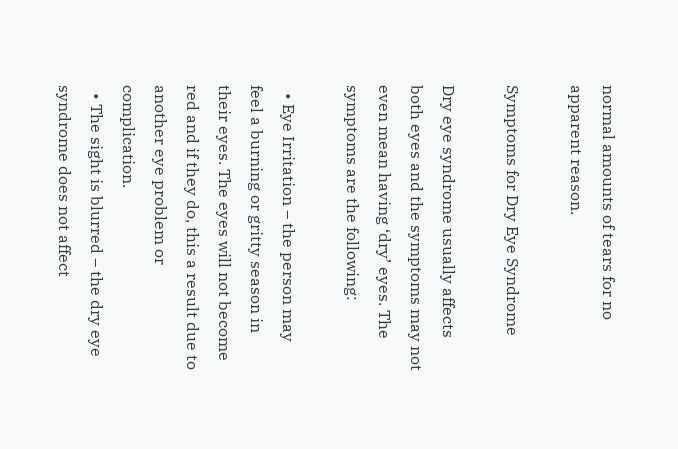normal amounts of tears for no apparent reason.

Symptoms for Dry Eye Syndrome

Dry eye syndrome usually affects both eyes and the symptoms may not even mean having ‘dry’ eyes. The symptoms are the following:

  • Eye Irritation – the person may feel a burning or gritty season in their eyes. The eyes will not become red and if they do, this a result due to another eye problem or complication.
  • The sight is blurred – the dry eye syndrome does not affect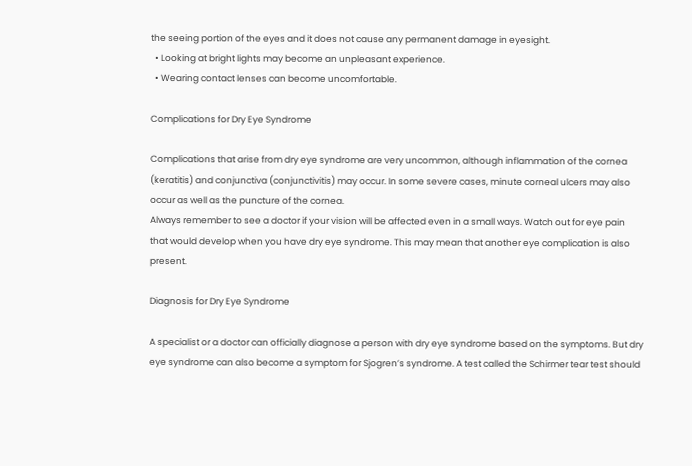the seeing portion of the eyes and it does not cause any permanent damage in eyesight.
  • Looking at bright lights may become an unpleasant experience.
  • Wearing contact lenses can become uncomfortable.

Complications for Dry Eye Syndrome

Complications that arise from dry eye syndrome are very uncommon, although inflammation of the cornea (keratitis) and conjunctiva (conjunctivitis) may occur. In some severe cases, minute corneal ulcers may also occur as well as the puncture of the cornea.
Always remember to see a doctor if your vision will be affected even in a small ways. Watch out for eye pain that would develop when you have dry eye syndrome. This may mean that another eye complication is also present.

Diagnosis for Dry Eye Syndrome

A specialist or a doctor can officially diagnose a person with dry eye syndrome based on the symptoms. But dry eye syndrome can also become a symptom for Sjogren’s syndrome. A test called the Schirmer tear test should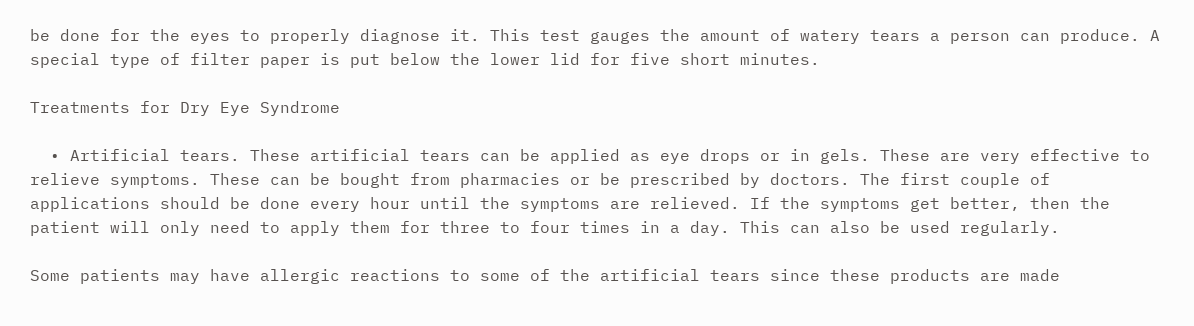be done for the eyes to properly diagnose it. This test gauges the amount of watery tears a person can produce. A special type of filter paper is put below the lower lid for five short minutes.

Treatments for Dry Eye Syndrome

  • Artificial tears. These artificial tears can be applied as eye drops or in gels. These are very effective to relieve symptoms. These can be bought from pharmacies or be prescribed by doctors. The first couple of applications should be done every hour until the symptoms are relieved. If the symptoms get better, then the patient will only need to apply them for three to four times in a day. This can also be used regularly.

Some patients may have allergic reactions to some of the artificial tears since these products are made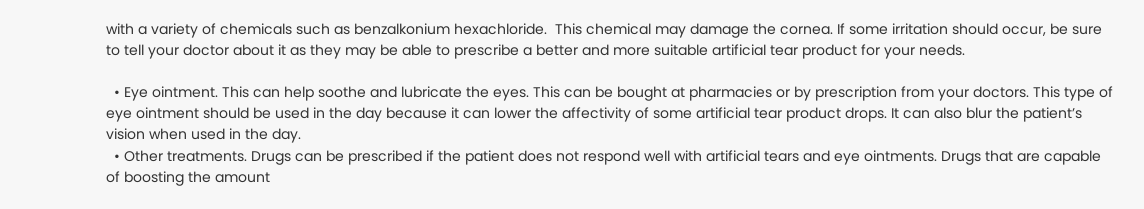with a variety of chemicals such as benzalkonium hexachloride.  This chemical may damage the cornea. If some irritation should occur, be sure to tell your doctor about it as they may be able to prescribe a better and more suitable artificial tear product for your needs.

  • Eye ointment. This can help soothe and lubricate the eyes. This can be bought at pharmacies or by prescription from your doctors. This type of eye ointment should be used in the day because it can lower the affectivity of some artificial tear product drops. It can also blur the patient’s vision when used in the day.
  • Other treatments. Drugs can be prescribed if the patient does not respond well with artificial tears and eye ointments. Drugs that are capable of boosting the amount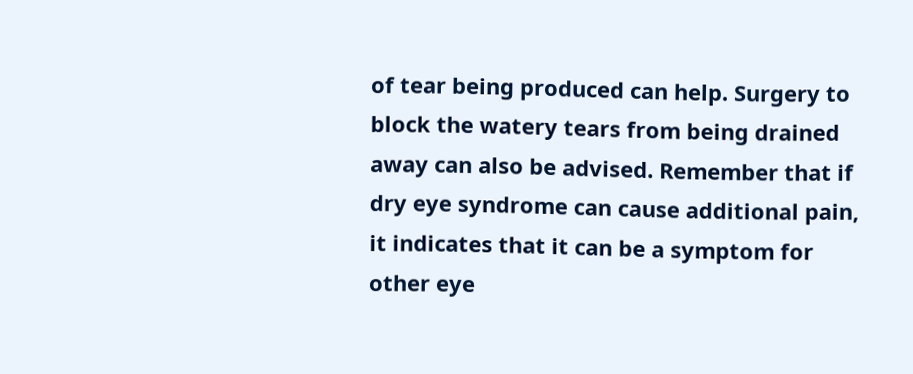of tear being produced can help. Surgery to block the watery tears from being drained away can also be advised. Remember that if dry eye syndrome can cause additional pain, it indicates that it can be a symptom for other eye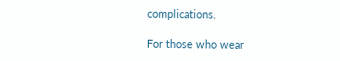complications.

For those who wear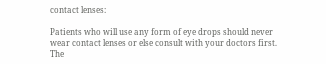contact lenses:

Patients who will use any form of eye drops should never wear contact lenses or else consult with your doctors first. The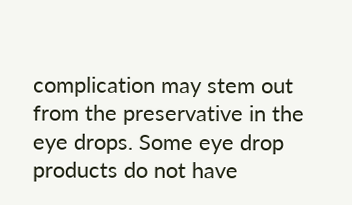complication may stem out from the preservative in the eye drops. Some eye drop products do not have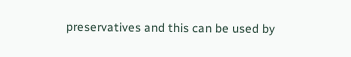preservatives and this can be used by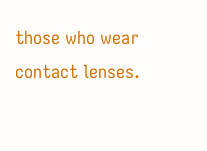those who wear contact lenses.